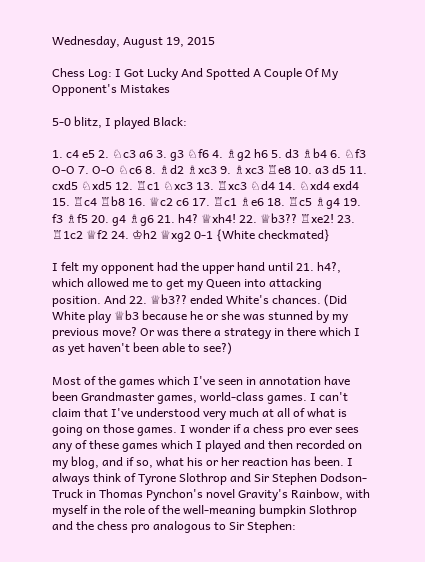Wednesday, August 19, 2015

Chess Log: I Got Lucky And Spotted A Couple Of My Opponent's Mistakes

5-0 blitz, I played Black:

1. c4 e5 2. ♘c3 a6 3. g3 ♘f6 4. ♗g2 h6 5. d3 ♗b4 6. ♘f3 O-O 7. O-O ♘c6 8. ♗d2 ♗xc3 9. ♗xc3 ♖e8 10. a3 d5 11. cxd5 ♘xd5 12. ♖c1 ♘xc3 13. ♖xc3 ♘d4 14. ♘xd4 exd4 15. ♖c4 ♖b8 16. ♕c2 c6 17. ♖c1 ♗e6 18. ♖c5 ♗g4 19. f3 ♗f5 20. g4 ♗g6 21. h4? ♕xh4! 22. ♕b3?? ♖xe2! 23. ♖1c2 ♕f2 24. ♔h2 ♕xg2 0-1 {White checkmated}

I felt my opponent had the upper hand until 21. h4?, which allowed me to get my Queen into attacking position. And 22. ♕b3?? ended White's chances. (Did White play ♕b3 because he or she was stunned by my previous move? Or was there a strategy in there which I as yet haven't been able to see?)

Most of the games which I've seen in annotation have been Grandmaster games, world-class games. I can't claim that I've understood very much at all of what is going on those games. I wonder if a chess pro ever sees any of these games which I played and then recorded on my blog, and if so, what his or her reaction has been. I always think of Tyrone Slothrop and Sir Stephen Dodson-Truck in Thomas Pynchon's novel Gravity's Rainbow, with myself in the role of the well-meaning bumpkin Slothrop and the chess pro analogous to Sir Stephen: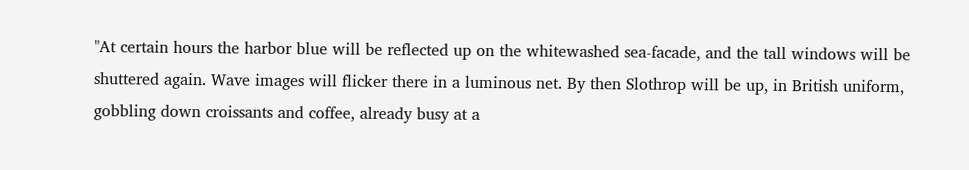"At certain hours the harbor blue will be reflected up on the whitewashed sea-facade, and the tall windows will be shuttered again. Wave images will flicker there in a luminous net. By then Slothrop will be up, in British uniform, gobbling down croissants and coffee, already busy at a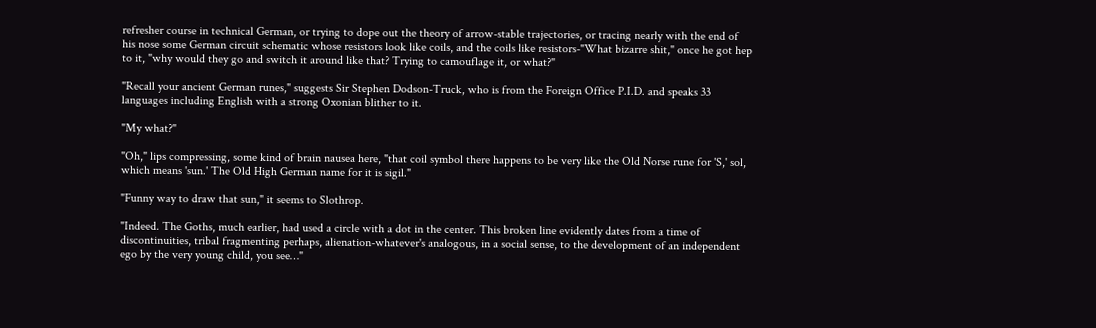refresher course in technical German, or trying to dope out the theory of arrow-stable trajectories, or tracing nearly with the end of his nose some German circuit schematic whose resistors look like coils, and the coils like resistors-"What bizarre shit," once he got hep to it, "why would they go and switch it around like that? Trying to camouflage it, or what?"

"Recall your ancient German runes," suggests Sir Stephen Dodson-Truck, who is from the Foreign Office P.I.D. and speaks 33 languages including English with a strong Oxonian blither to it.

"My what?"

"Oh," lips compressing, some kind of brain nausea here, "that coil symbol there happens to be very like the Old Norse rune for 'S,' sol, which means 'sun.' The Old High German name for it is sigil."

"Funny way to draw that sun," it seems to Slothrop.

"Indeed. The Goths, much earlier, had used a circle with a dot in the center. This broken line evidently dates from a time of discontinuities, tribal fragmenting perhaps, alienation-whatever's analogous, in a social sense, to the development of an independent ego by the very young child, you see…"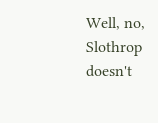Well, no, Slothrop doesn't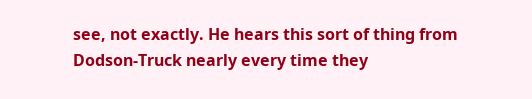see, not exactly. He hears this sort of thing from Dodson-Truck nearly every time they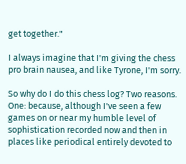get together."

I always imagine that I'm giving the chess pro brain nausea, and like Tyrone, I'm sorry.

So why do I do this chess log? Two reasons. One: because, although I've seen a few games on or near my humble level of sophistication recorded now and then in places like periodical entirely devoted to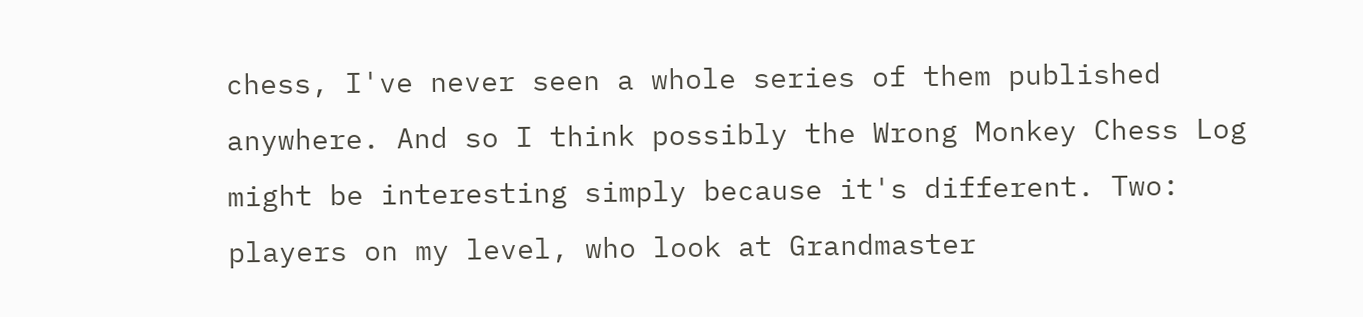chess, I've never seen a whole series of them published anywhere. And so I think possibly the Wrong Monkey Chess Log might be interesting simply because it's different. Two: players on my level, who look at Grandmaster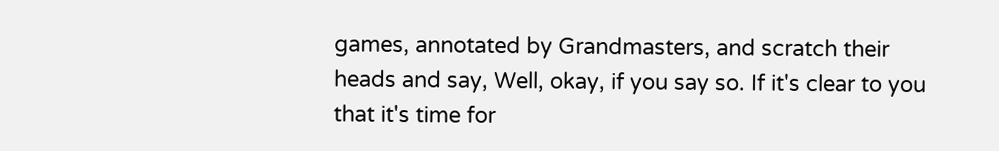games, annotated by Grandmasters, and scratch their heads and say, Well, okay, if you say so. If it's clear to you that it's time for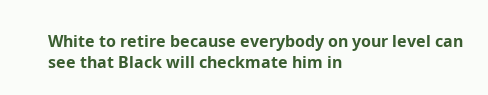White to retire because everybody on your level can see that Black will checkmate him in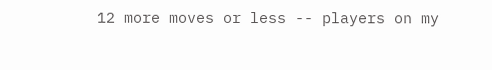12 more moves or less -- players on my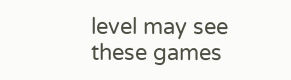level may see these games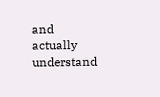and actually understand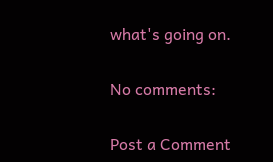what's going on.

No comments:

Post a Comment